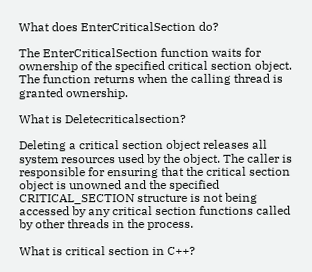What does EnterCriticalSection do?

The EnterCriticalSection function waits for ownership of the specified critical section object. The function returns when the calling thread is granted ownership.

What is Deletecriticalsection?

Deleting a critical section object releases all system resources used by the object. The caller is responsible for ensuring that the critical section object is unowned and the specified CRITICAL_SECTION structure is not being accessed by any critical section functions called by other threads in the process.

What is critical section in C++?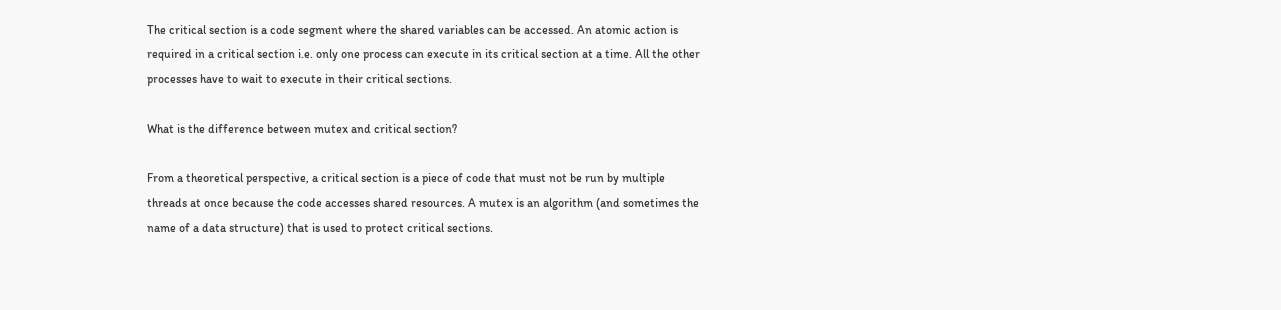The critical section is a code segment where the shared variables can be accessed. An atomic action is required in a critical section i.e. only one process can execute in its critical section at a time. All the other processes have to wait to execute in their critical sections.

What is the difference between mutex and critical section?

From a theoretical perspective, a critical section is a piece of code that must not be run by multiple threads at once because the code accesses shared resources. A mutex is an algorithm (and sometimes the name of a data structure) that is used to protect critical sections.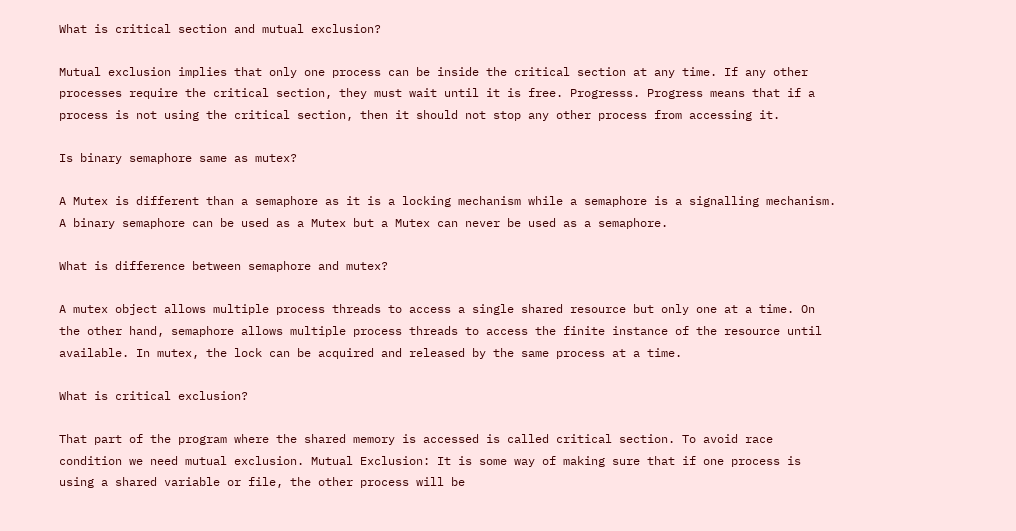What is critical section and mutual exclusion?

Mutual exclusion implies that only one process can be inside the critical section at any time. If any other processes require the critical section, they must wait until it is free. Progresss. Progress means that if a process is not using the critical section, then it should not stop any other process from accessing it.

Is binary semaphore same as mutex?

A Mutex is different than a semaphore as it is a locking mechanism while a semaphore is a signalling mechanism. A binary semaphore can be used as a Mutex but a Mutex can never be used as a semaphore.

What is difference between semaphore and mutex?

A mutex object allows multiple process threads to access a single shared resource but only one at a time. On the other hand, semaphore allows multiple process threads to access the finite instance of the resource until available. In mutex, the lock can be acquired and released by the same process at a time.

What is critical exclusion?

That part of the program where the shared memory is accessed is called critical section. To avoid race condition we need mutual exclusion. Mutual Exclusion: It is some way of making sure that if one process is using a shared variable or file, the other process will be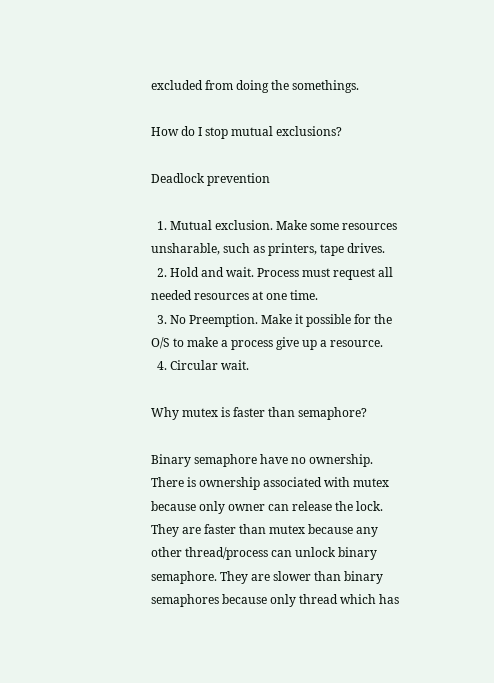excluded from doing the somethings.

How do I stop mutual exclusions?

Deadlock prevention

  1. Mutual exclusion. Make some resources unsharable, such as printers, tape drives.
  2. Hold and wait. Process must request all needed resources at one time.
  3. No Preemption. Make it possible for the O/S to make a process give up a resource.
  4. Circular wait.

Why mutex is faster than semaphore?

Binary semaphore have no ownership. There is ownership associated with mutex because only owner can release the lock. They are faster than mutex because any other thread/process can unlock binary semaphore. They are slower than binary semaphores because only thread which has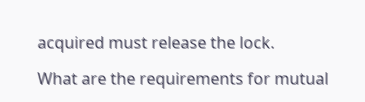acquired must release the lock.

What are the requirements for mutual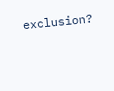exclusion?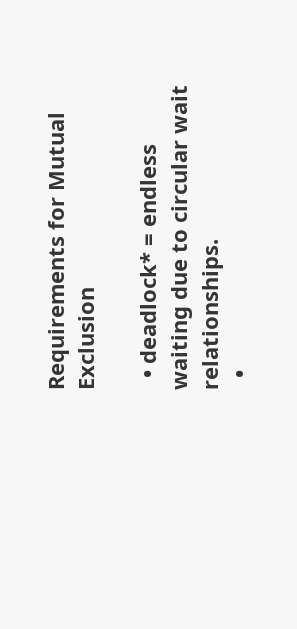Requirements for Mutual Exclusion

  • deadlock* = endless waiting due to circular wait relationships.
  •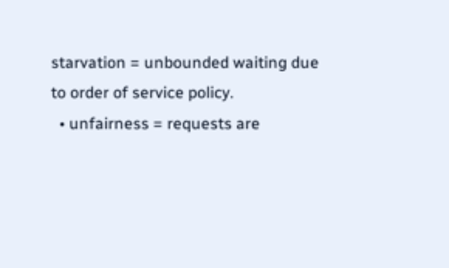starvation = unbounded waiting due to order of service policy.
  • unfairness = requests are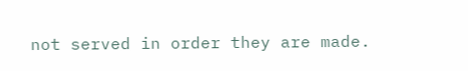not served in order they are made.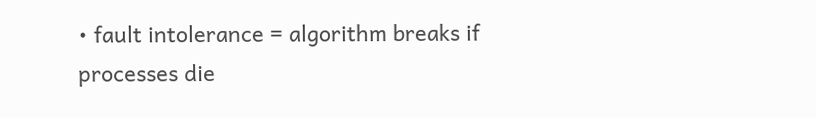• fault intolerance = algorithm breaks if processes die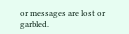or messages are lost or garbled.